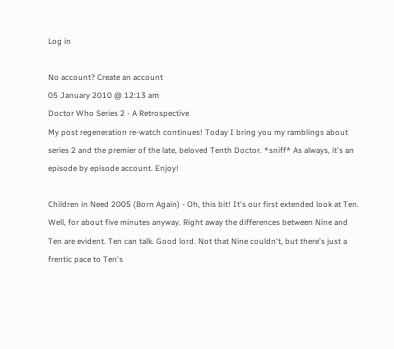Log in

No account? Create an account
05 January 2010 @ 12:13 am
Doctor Who Series 2 - A Retrospective
My post regeneration re-watch continues! Today I bring you my ramblings about series 2 and the premier of the late, beloved Tenth Doctor. *sniff* As always, it's an episode by episode account. Enjoy!

Children in Need 2005 (Born Again) - Oh, this bit! It's our first extended look at Ten. Well, for about five minutes anyway. Right away the differences between Nine and Ten are evident. Ten can talk. Good lord. Not that Nine couldn't, but there's just a frentic pace to Ten's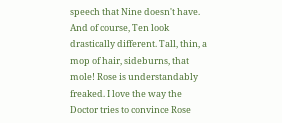speech that Nine doesn't have. And of course, Ten look drastically different. Tall, thin, a mop of hair, sideburns, that mole! Rose is understandably freaked. I love the way the Doctor tries to convince Rose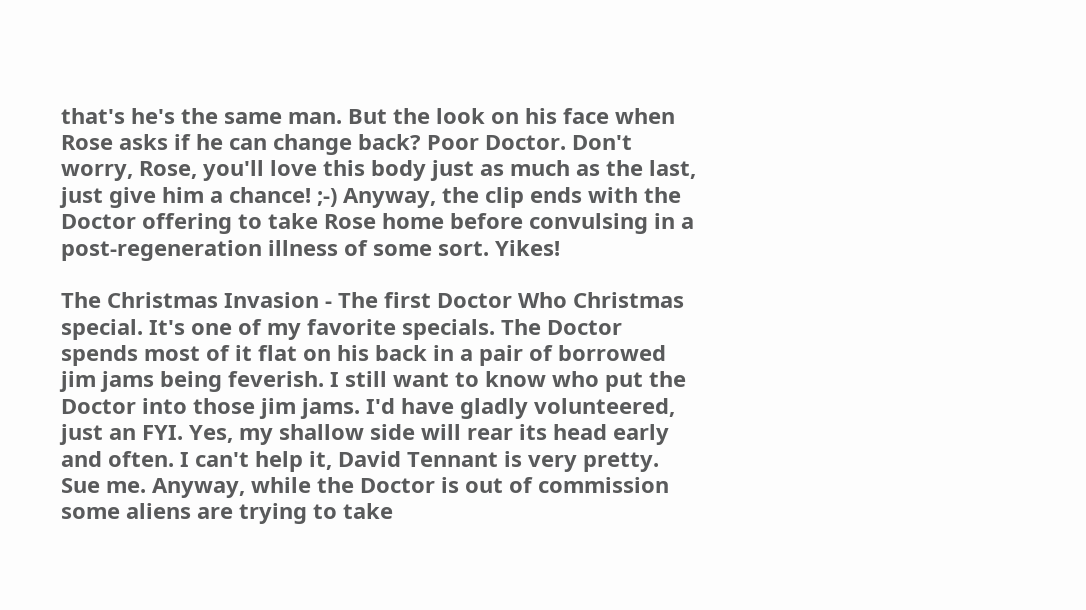that's he's the same man. But the look on his face when Rose asks if he can change back? Poor Doctor. Don't worry, Rose, you'll love this body just as much as the last, just give him a chance! ;-) Anyway, the clip ends with the Doctor offering to take Rose home before convulsing in a post-regeneration illness of some sort. Yikes!

The Christmas Invasion - The first Doctor Who Christmas special. It's one of my favorite specials. The Doctor spends most of it flat on his back in a pair of borrowed jim jams being feverish. I still want to know who put the Doctor into those jim jams. I'd have gladly volunteered, just an FYI. Yes, my shallow side will rear its head early and often. I can't help it, David Tennant is very pretty. Sue me. Anyway, while the Doctor is out of commission some aliens are trying to take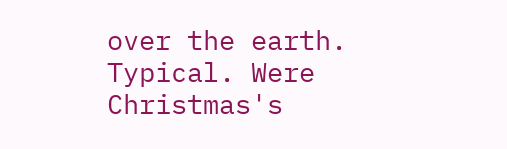over the earth. Typical. Were Christmas's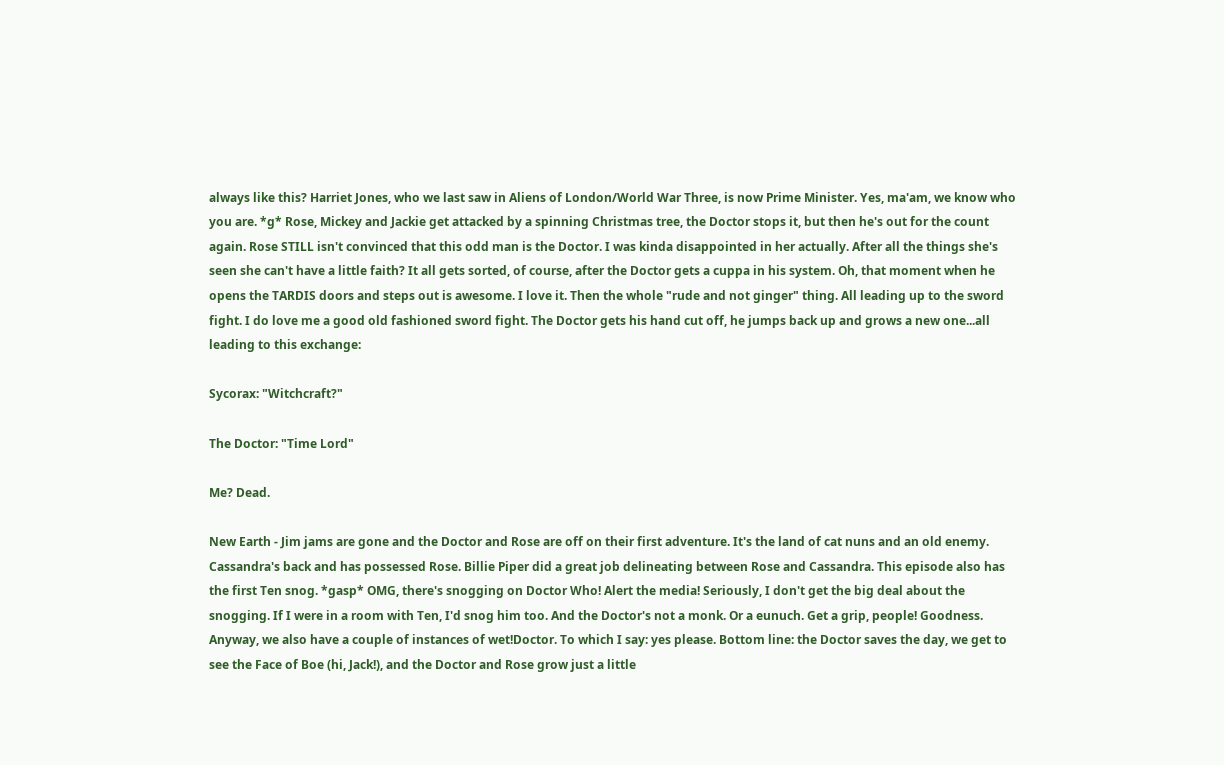always like this? Harriet Jones, who we last saw in Aliens of London/World War Three, is now Prime Minister. Yes, ma'am, we know who you are. *g* Rose, Mickey and Jackie get attacked by a spinning Christmas tree, the Doctor stops it, but then he's out for the count again. Rose STILL isn't convinced that this odd man is the Doctor. I was kinda disappointed in her actually. After all the things she's seen she can't have a little faith? It all gets sorted, of course, after the Doctor gets a cuppa in his system. Oh, that moment when he opens the TARDIS doors and steps out is awesome. I love it. Then the whole "rude and not ginger" thing. All leading up to the sword fight. I do love me a good old fashioned sword fight. The Doctor gets his hand cut off, he jumps back up and grows a new one...all leading to this exchange:

Sycorax: "Witchcraft?"

The Doctor: "Time Lord"

Me? Dead.

New Earth - Jim jams are gone and the Doctor and Rose are off on their first adventure. It's the land of cat nuns and an old enemy. Cassandra's back and has possessed Rose. Billie Piper did a great job delineating between Rose and Cassandra. This episode also has the first Ten snog. *gasp* OMG, there's snogging on Doctor Who! Alert the media! Seriously, I don't get the big deal about the snogging. If I were in a room with Ten, I'd snog him too. And the Doctor's not a monk. Or a eunuch. Get a grip, people! Goodness. Anyway, we also have a couple of instances of wet!Doctor. To which I say: yes please. Bottom line: the Doctor saves the day, we get to see the Face of Boe (hi, Jack!), and the Doctor and Rose grow just a little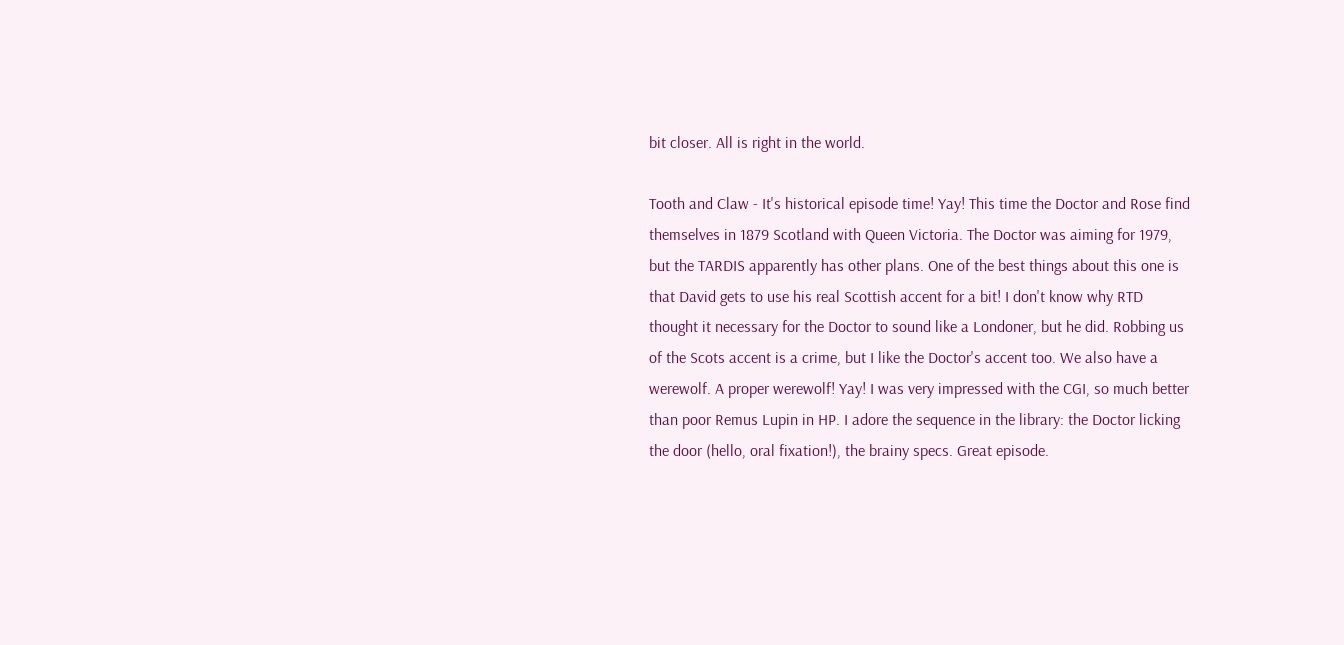bit closer. All is right in the world.

Tooth and Claw - It's historical episode time! Yay! This time the Doctor and Rose find themselves in 1879 Scotland with Queen Victoria. The Doctor was aiming for 1979, but the TARDIS apparently has other plans. One of the best things about this one is that David gets to use his real Scottish accent for a bit! I don't know why RTD thought it necessary for the Doctor to sound like a Londoner, but he did. Robbing us of the Scots accent is a crime, but I like the Doctor's accent too. We also have a werewolf. A proper werewolf! Yay! I was very impressed with the CGI, so much better than poor Remus Lupin in HP. I adore the sequence in the library: the Doctor licking the door (hello, oral fixation!), the brainy specs. Great episode.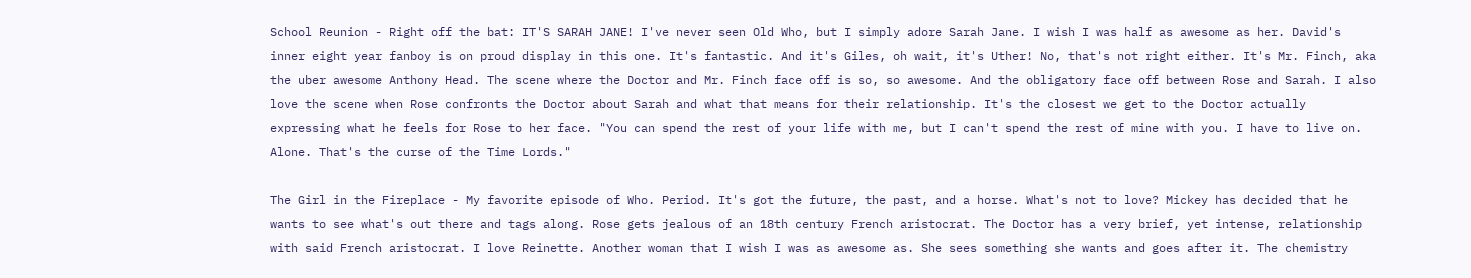School Reunion - Right off the bat: IT'S SARAH JANE! I've never seen Old Who, but I simply adore Sarah Jane. I wish I was half as awesome as her. David's inner eight year fanboy is on proud display in this one. It's fantastic. And it's Giles, oh wait, it's Uther! No, that's not right either. It's Mr. Finch, aka the uber awesome Anthony Head. The scene where the Doctor and Mr. Finch face off is so, so awesome. And the obligatory face off between Rose and Sarah. I also love the scene when Rose confronts the Doctor about Sarah and what that means for their relationship. It's the closest we get to the Doctor actually expressing what he feels for Rose to her face. "You can spend the rest of your life with me, but I can't spend the rest of mine with you. I have to live on. Alone. That's the curse of the Time Lords."

The Girl in the Fireplace - My favorite episode of Who. Period. It's got the future, the past, and a horse. What's not to love? Mickey has decided that he wants to see what's out there and tags along. Rose gets jealous of an 18th century French aristocrat. The Doctor has a very brief, yet intense, relationship with said French aristocrat. I love Reinette. Another woman that I wish I was as awesome as. She sees something she wants and goes after it. The chemistry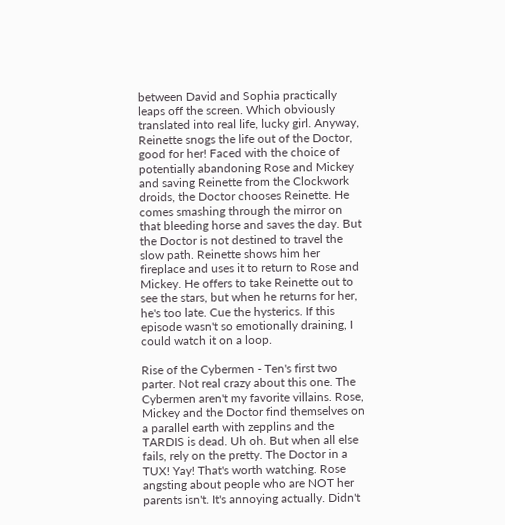between David and Sophia practically leaps off the screen. Which obviously translated into real life, lucky girl. Anyway, Reinette snogs the life out of the Doctor, good for her! Faced with the choice of potentially abandoning Rose and Mickey and saving Reinette from the Clockwork droids, the Doctor chooses Reinette. He comes smashing through the mirror on that bleeding horse and saves the day. But the Doctor is not destined to travel the slow path. Reinette shows him her fireplace and uses it to return to Rose and Mickey. He offers to take Reinette out to see the stars, but when he returns for her, he's too late. Cue the hysterics. If this episode wasn't so emotionally draining, I could watch it on a loop.

Rise of the Cybermen - Ten's first two parter. Not real crazy about this one. The Cybermen aren't my favorite villains. Rose, Mickey and the Doctor find themselves on a parallel earth with zepplins and the TARDIS is dead. Uh oh. But when all else fails, rely on the pretty. The Doctor in a TUX! Yay! That's worth watching. Rose angsting about people who are NOT her parents isn't. It's annoying actually. Didn't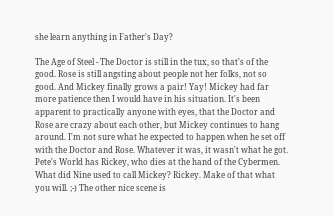she learn anything in Father's Day?

The Age of Steel - The Doctor is still in the tux, so that's of the good. Rose is still angsting about people not her folks, not so good. And Mickey finally grows a pair! Yay! Mickey had far more patience then I would have in his situation. It's been apparent to practically anyone with eyes, that the Doctor and Rose are crazy about each other, but Mickey continues to hang around. I'm not sure what he expected to happen when he set off with the Doctor and Rose. Whatever it was, it wasn't what he got. Pete's World has Rickey, who dies at the hand of the Cybermen. What did Nine used to call Mickey? Rickey. Make of that what you will. ;-) The other nice scene is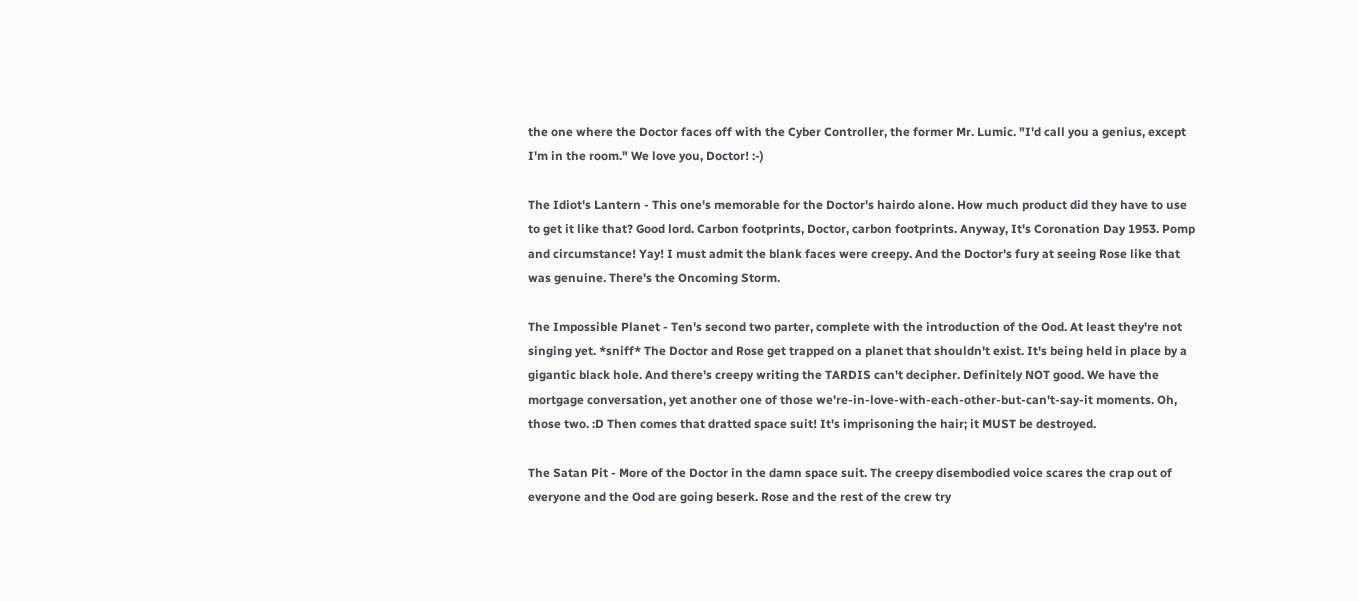the one where the Doctor faces off with the Cyber Controller, the former Mr. Lumic. "I'd call you a genius, except I'm in the room." We love you, Doctor! :-)

The Idiot's Lantern - This one's memorable for the Doctor's hairdo alone. How much product did they have to use to get it like that? Good lord. Carbon footprints, Doctor, carbon footprints. Anyway, It's Coronation Day 1953. Pomp and circumstance! Yay! I must admit the blank faces were creepy. And the Doctor's fury at seeing Rose like that was genuine. There's the Oncoming Storm.

The Impossible Planet - Ten's second two parter, complete with the introduction of the Ood. At least they're not singing yet. *sniff* The Doctor and Rose get trapped on a planet that shouldn't exist. It's being held in place by a gigantic black hole. And there's creepy writing the TARDIS can't decipher. Definitely NOT good. We have the mortgage conversation, yet another one of those we're-in-love-with-each-other-but-can't-say-it moments. Oh, those two. :D Then comes that dratted space suit! It's imprisoning the hair; it MUST be destroyed.

The Satan Pit - More of the Doctor in the damn space suit. The creepy disembodied voice scares the crap out of everyone and the Ood are going beserk. Rose and the rest of the crew try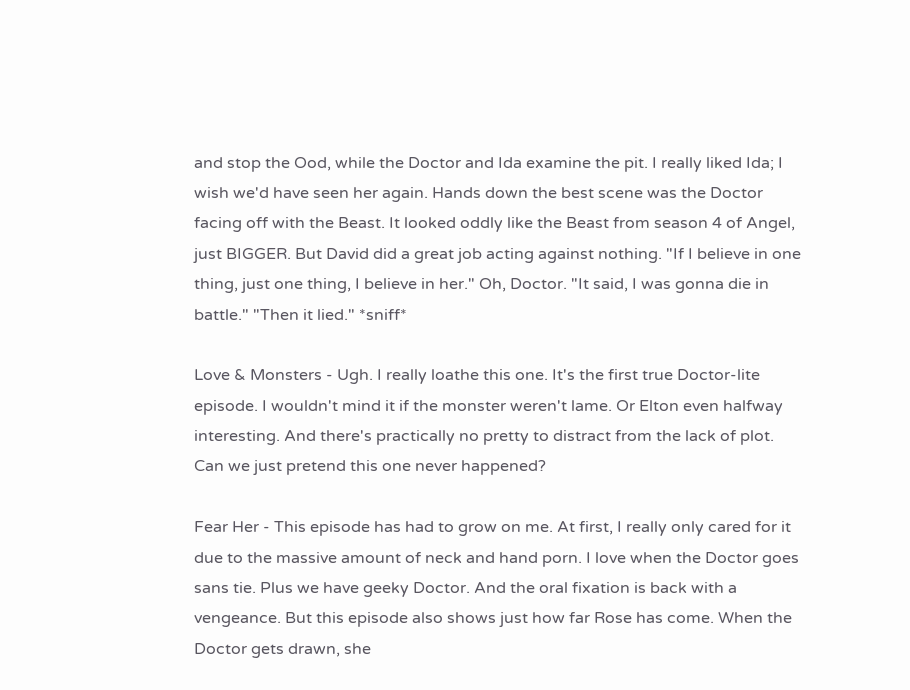and stop the Ood, while the Doctor and Ida examine the pit. I really liked Ida; I wish we'd have seen her again. Hands down the best scene was the Doctor facing off with the Beast. It looked oddly like the Beast from season 4 of Angel, just BIGGER. But David did a great job acting against nothing. "If I believe in one thing, just one thing, I believe in her." Oh, Doctor. "It said, I was gonna die in battle." "Then it lied." *sniff*

Love & Monsters - Ugh. I really loathe this one. It's the first true Doctor-lite episode. I wouldn't mind it if the monster weren't lame. Or Elton even halfway interesting. And there's practically no pretty to distract from the lack of plot. Can we just pretend this one never happened?

Fear Her - This episode has had to grow on me. At first, I really only cared for it due to the massive amount of neck and hand porn. I love when the Doctor goes sans tie. Plus we have geeky Doctor. And the oral fixation is back with a vengeance. But this episode also shows just how far Rose has come. When the Doctor gets drawn, she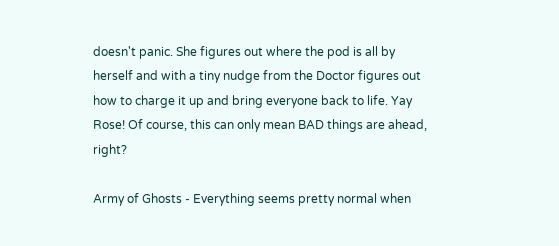doesn't panic. She figures out where the pod is all by herself and with a tiny nudge from the Doctor figures out how to charge it up and bring everyone back to life. Yay Rose! Of course, this can only mean BAD things are ahead, right?

Army of Ghosts - Everything seems pretty normal when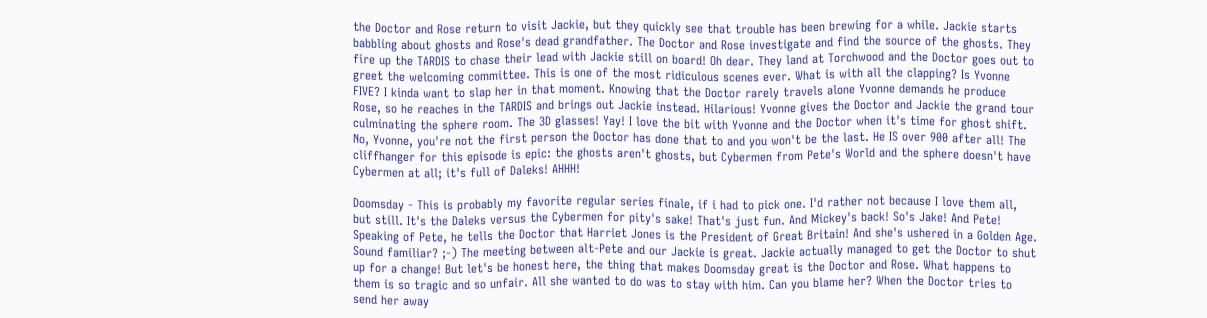the Doctor and Rose return to visit Jackie, but they quickly see that trouble has been brewing for a while. Jackie starts babbling about ghosts and Rose's dead grandfather. The Doctor and Rose investigate and find the source of the ghosts. They fire up the TARDIS to chase their lead with Jackie still on board! Oh dear. They land at Torchwood and the Doctor goes out to greet the welcoming committee. This is one of the most ridiculous scenes ever. What is with all the clapping? Is Yvonne FIVE? I kinda want to slap her in that moment. Knowing that the Doctor rarely travels alone Yvonne demands he produce Rose, so he reaches in the TARDIS and brings out Jackie instead. Hilarious! Yvonne gives the Doctor and Jackie the grand tour culminating the sphere room. The 3D glasses! Yay! I love the bit with Yvonne and the Doctor when it's time for ghost shift. No, Yvonne, you're not the first person the Doctor has done that to and you won't be the last. He IS over 900 after all! The cliffhanger for this episode is epic: the ghosts aren't ghosts, but Cybermen from Pete's World and the sphere doesn't have Cybermen at all; it's full of Daleks! AHHH!

Doomsday - This is probably my favorite regular series finale, if i had to pick one. I'd rather not because I love them all, but still. It's the Daleks versus the Cybermen for pity's sake! That's just fun. And Mickey's back! So's Jake! And Pete! Speaking of Pete, he tells the Doctor that Harriet Jones is the President of Great Britain! And she's ushered in a Golden Age. Sound familiar? ;-) The meeting between alt-Pete and our Jackie is great. Jackie actually managed to get the Doctor to shut up for a change! But let's be honest here, the thing that makes Doomsday great is the Doctor and Rose. What happens to them is so tragic and so unfair. All she wanted to do was to stay with him. Can you blame her? When the Doctor tries to send her away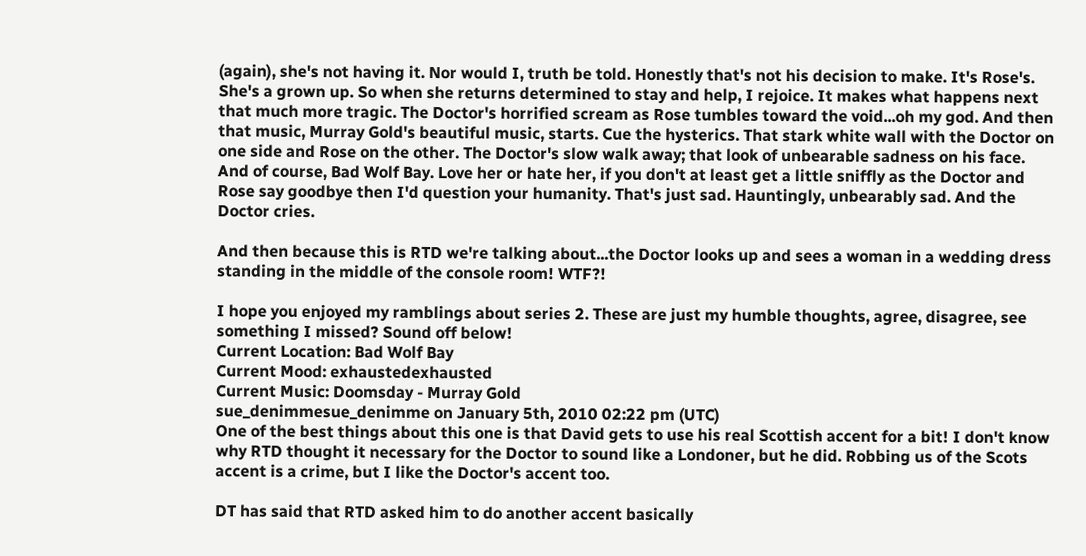(again), she's not having it. Nor would I, truth be told. Honestly that's not his decision to make. It's Rose's. She's a grown up. So when she returns determined to stay and help, I rejoice. It makes what happens next that much more tragic. The Doctor's horrified scream as Rose tumbles toward the void...oh my god. And then that music, Murray Gold's beautiful music, starts. Cue the hysterics. That stark white wall with the Doctor on one side and Rose on the other. The Doctor's slow walk away; that look of unbearable sadness on his face. And of course, Bad Wolf Bay. Love her or hate her, if you don't at least get a little sniffly as the Doctor and Rose say goodbye then I'd question your humanity. That's just sad. Hauntingly, unbearably sad. And the Doctor cries.

And then because this is RTD we're talking about...the Doctor looks up and sees a woman in a wedding dress standing in the middle of the console room! WTF?!

I hope you enjoyed my ramblings about series 2. These are just my humble thoughts, agree, disagree, see something I missed? Sound off below!
Current Location: Bad Wolf Bay
Current Mood: exhaustedexhausted
Current Music: Doomsday - Murray Gold
sue_denimmesue_denimme on January 5th, 2010 02:22 pm (UTC)
One of the best things about this one is that David gets to use his real Scottish accent for a bit! I don't know why RTD thought it necessary for the Doctor to sound like a Londoner, but he did. Robbing us of the Scots accent is a crime, but I like the Doctor's accent too.

DT has said that RTD asked him to do another accent basically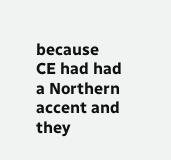because CE had had a Northern accent and they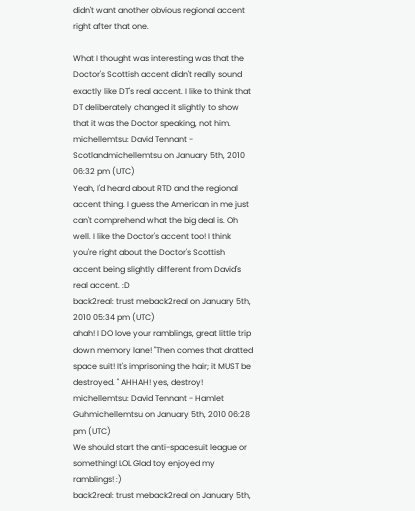didn't want another obvious regional accent right after that one.

What I thought was interesting was that the Doctor's Scottish accent didn't really sound exactly like DT's real accent. I like to think that DT deliberately changed it slightly to show that it was the Doctor speaking, not him.
michellemtsu: David Tennant - Scotlandmichellemtsu on January 5th, 2010 06:32 pm (UTC)
Yeah, I'd heard about RTD and the regional accent thing. I guess the American in me just can't comprehend what the big deal is. Oh well. I like the Doctor's accent too! I think you're right about the Doctor's Scottish accent being slightly different from David's real accent. :D
back2real: trust meback2real on January 5th, 2010 05:34 pm (UTC)
ahah! I DO love your ramblings, great little trip down memory lane! "Then comes that dratted space suit! It's imprisoning the hair; it MUST be destroyed. " AHHAH! yes, destroy!
michellemtsu: David Tennant - Hamlet Guhmichellemtsu on January 5th, 2010 06:28 pm (UTC)
We should start the anti-spacesuit league or something! LOL Glad toy enjoyed my ramblings! :)
back2real: trust meback2real on January 5th,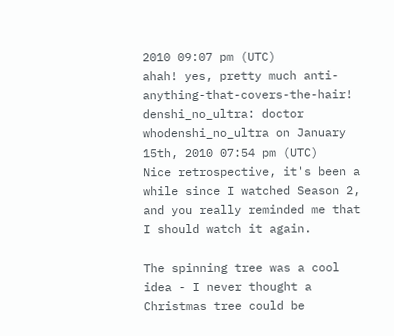2010 09:07 pm (UTC)
ahah! yes, pretty much anti-anything-that-covers-the-hair!
denshi_no_ultra: doctor whodenshi_no_ultra on January 15th, 2010 07:54 pm (UTC)
Nice retrospective, it's been a while since I watched Season 2, and you really reminded me that I should watch it again.

The spinning tree was a cool idea - I never thought a Christmas tree could be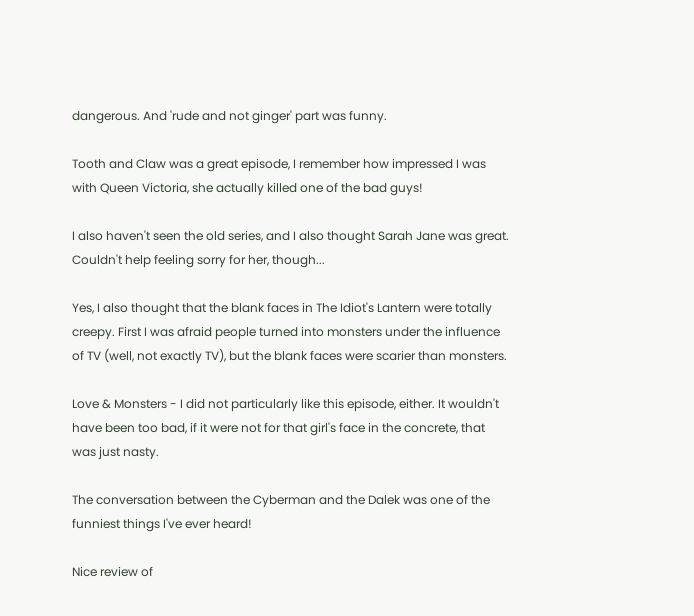dangerous. And 'rude and not ginger' part was funny.

Tooth and Claw was a great episode, I remember how impressed I was with Queen Victoria, she actually killed one of the bad guys!

I also haven't seen the old series, and I also thought Sarah Jane was great. Couldn't help feeling sorry for her, though...

Yes, I also thought that the blank faces in The Idiot's Lantern were totally creepy. First I was afraid people turned into monsters under the influence of TV (well, not exactly TV), but the blank faces were scarier than monsters.

Love & Monsters - I did not particularly like this episode, either. It wouldn't have been too bad, if it were not for that girl's face in the concrete, that was just nasty.

The conversation between the Cyberman and the Dalek was one of the funniest things I've ever heard!

Nice review of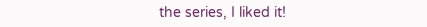the series, I liked it!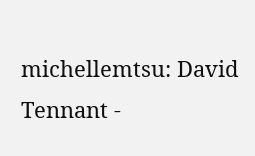michellemtsu: David Tennant -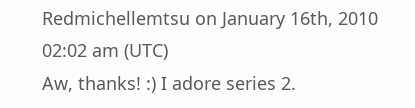Redmichellemtsu on January 16th, 2010 02:02 am (UTC)
Aw, thanks! :) I adore series 2.